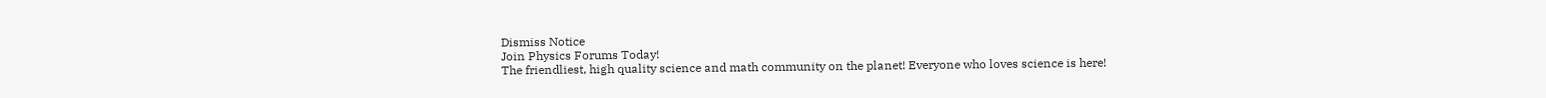Dismiss Notice
Join Physics Forums Today!
The friendliest, high quality science and math community on the planet! Everyone who loves science is here!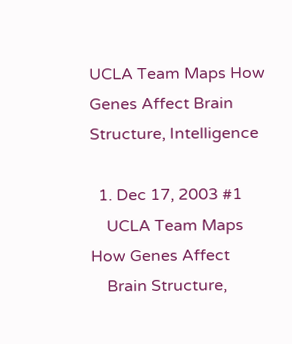UCLA Team Maps How Genes Affect Brain Structure, Intelligence

  1. Dec 17, 2003 #1
    UCLA Team Maps How Genes Affect
    Brain Structure,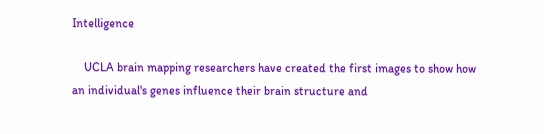Intelligence

    UCLA brain mapping researchers have created the first images to show how an individual's genes influence their brain structure and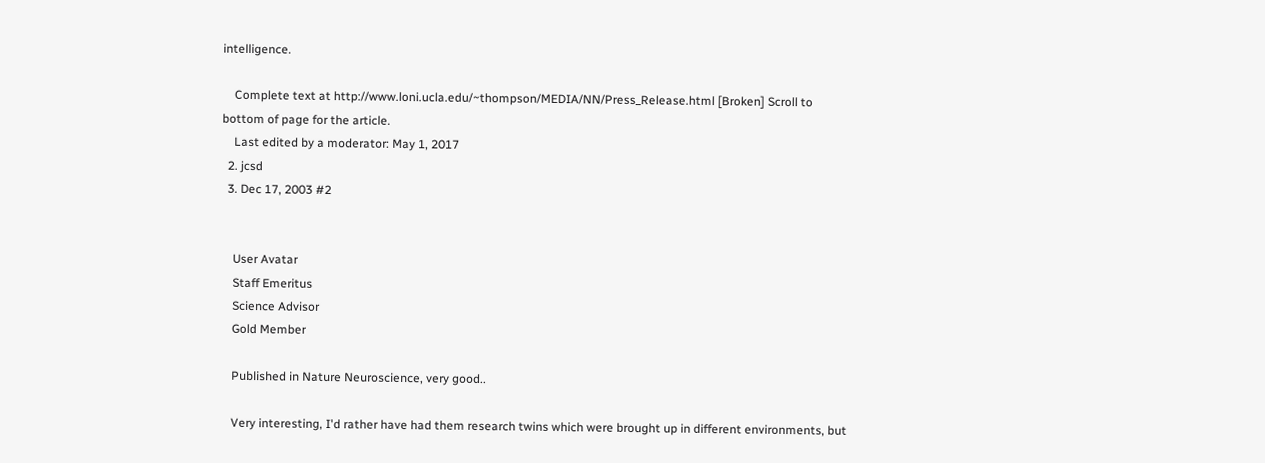intelligence.

    Complete text at http://www.loni.ucla.edu/~thompson/MEDIA/NN/Press_Release.html [Broken] Scroll to bottom of page for the article.
    Last edited by a moderator: May 1, 2017
  2. jcsd
  3. Dec 17, 2003 #2


    User Avatar
    Staff Emeritus
    Science Advisor
    Gold Member

    Published in Nature Neuroscience, very good..

    Very interesting, I'd rather have had them research twins which were brought up in different environments, but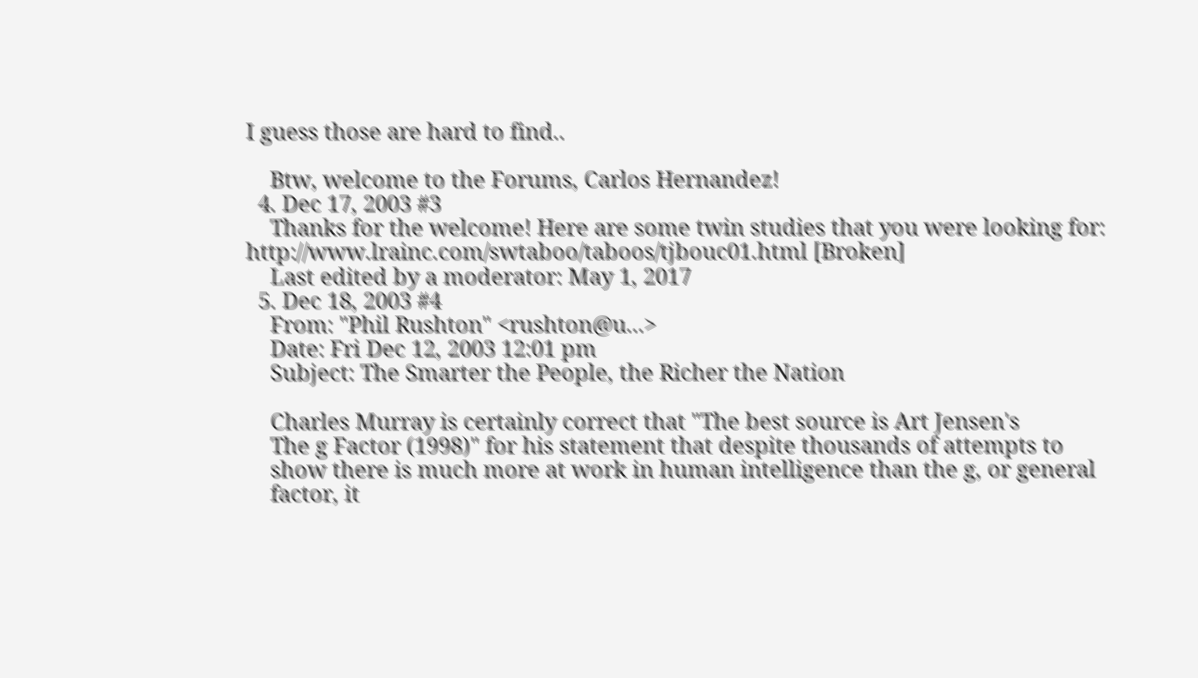I guess those are hard to find..

    Btw, welcome to the Forums, Carlos Hernandez!
  4. Dec 17, 2003 #3
    Thanks for the welcome! Here are some twin studies that you were looking for: http://www.lrainc.com/swtaboo/taboos/tjbouc01.html [Broken]
    Last edited by a moderator: May 1, 2017
  5. Dec 18, 2003 #4
    From: "Phil Rushton" <rushton@u...>
    Date: Fri Dec 12, 2003 12:01 pm
    Subject: The Smarter the People, the Richer the Nation

    Charles Murray is certainly correct that "The best source is Art Jensen's
    The g Factor (1998)" for his statement that despite thousands of attempts to
    show there is much more at work in human intelligence than the g, or general
    factor, it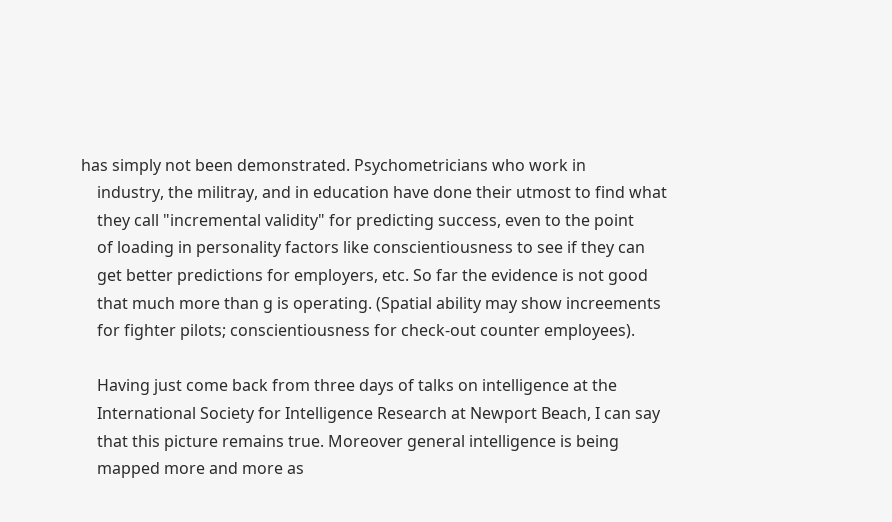has simply not been demonstrated. Psychometricians who work in
    industry, the militray, and in education have done their utmost to find what
    they call "incremental validity" for predicting success, even to the point
    of loading in personality factors like conscientiousness to see if they can
    get better predictions for employers, etc. So far the evidence is not good
    that much more than g is operating. (Spatial ability may show increements
    for fighter pilots; conscientiousness for check-out counter employees).

    Having just come back from three days of talks on intelligence at the
    International Society for Intelligence Research at Newport Beach, I can say
    that this picture remains true. Moreover general intelligence is being
    mapped more and more as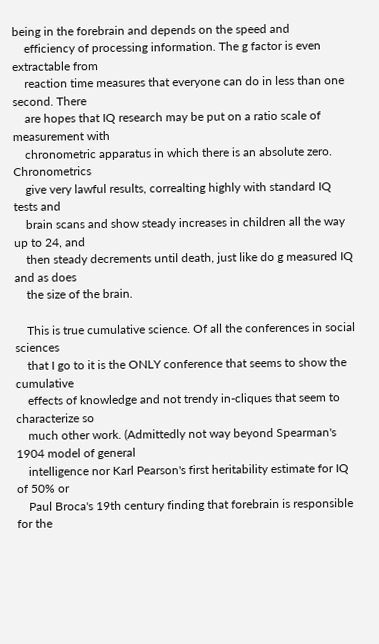being in the forebrain and depends on the speed and
    efficiency of processing information. The g factor is even extractable from
    reaction time measures that everyone can do in less than one second. There
    are hopes that IQ research may be put on a ratio scale of measurement with
    chronometric apparatus in which there is an absolute zero. Chronometrics
    give very lawful results, correalting highly with standard IQ tests and
    brain scans and show steady increases in children all the way up to 24, and
    then steady decrements until death, just like do g measured IQ and as does
    the size of the brain.

    This is true cumulative science. Of all the conferences in social sciences
    that I go to it is the ONLY conference that seems to show the cumulative
    effects of knowledge and not trendy in-cliques that seem to characterize so
    much other work. (Admittedly not way beyond Spearman's 1904 model of general
    intelligence nor Karl Pearson's first heritability estimate for IQ of 50% or
    Paul Broca's 19th century finding that forebrain is responsible for the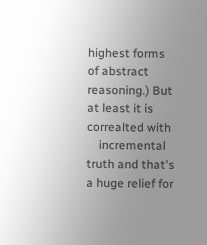highest forms of abstract reasoning.) But at least it is correalted with
    incremental truth and that's a huge relief for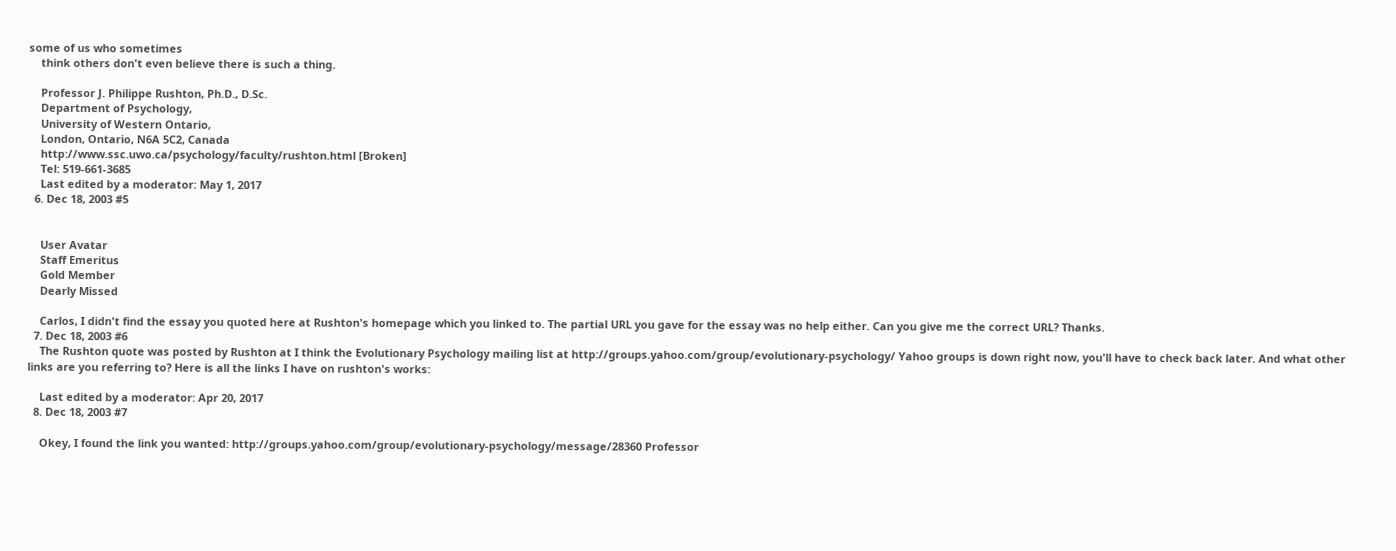some of us who sometimes
    think others don't even believe there is such a thing.

    Professor J. Philippe Rushton, Ph.D., D.Sc.
    Department of Psychology,
    University of Western Ontario,
    London, Ontario, N6A 5C2, Canada
    http://www.ssc.uwo.ca/psychology/faculty/rushton.html [Broken]
    Tel: 519-661-3685
    Last edited by a moderator: May 1, 2017
  6. Dec 18, 2003 #5


    User Avatar
    Staff Emeritus
    Gold Member
    Dearly Missed

    Carlos, I didn't find the essay you quoted here at Rushton's homepage which you linked to. The partial URL you gave for the essay was no help either. Can you give me the correct URL? Thanks.
  7. Dec 18, 2003 #6
    The Rushton quote was posted by Rushton at I think the Evolutionary Psychology mailing list at http://groups.yahoo.com/group/evolutionary-psychology/ Yahoo groups is down right now, you'll have to check back later. And what other links are you referring to? Here is all the links I have on rushton's works:

    Last edited by a moderator: Apr 20, 2017
  8. Dec 18, 2003 #7

    Okey, I found the link you wanted: http://groups.yahoo.com/group/evolutionary-psychology/message/28360 Professor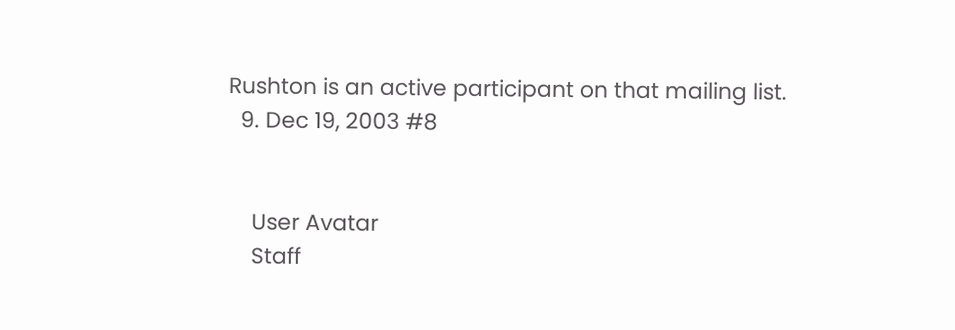Rushton is an active participant on that mailing list.
  9. Dec 19, 2003 #8


    User Avatar
    Staff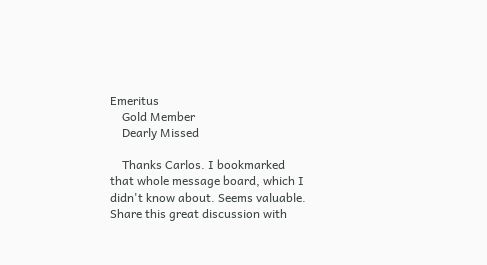Emeritus
    Gold Member
    Dearly Missed

    Thanks Carlos. I bookmarked that whole message board, which I didn't know about. Seems valuable.
Share this great discussion with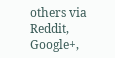others via Reddit, Google+,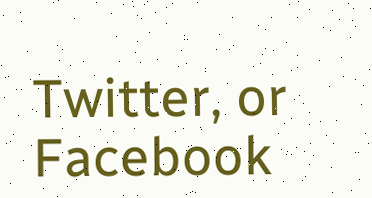Twitter, or Facebook